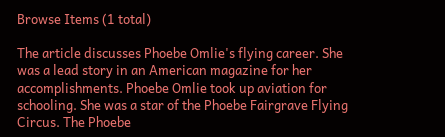Browse Items (1 total)

The article discusses Phoebe Omlie's flying career. She was a lead story in an American magazine for her accomplishments. Phoebe Omlie took up aviation for schooling. She was a star of the Phoebe Fairgrave Flying Circus. The Phoebe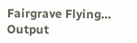Fairgrave Flying…
Output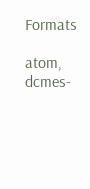Formats

atom, dcmes-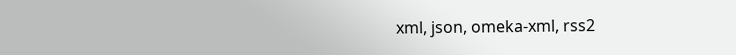xml, json, omeka-xml, rss2